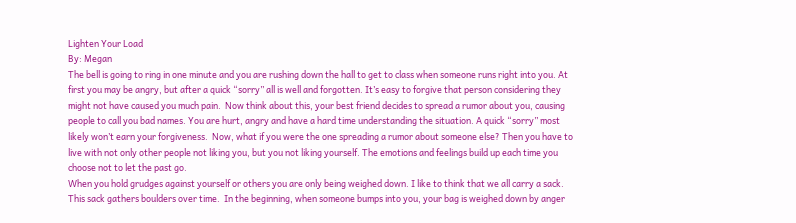Lighten Your Load
By: Megan
The bell is going to ring in one minute and you are rushing down the hall to get to class when someone runs right into you. At first you may be angry, but after a quick “sorry” all is well and forgotten. It’s easy to forgive that person considering they might not have caused you much pain.  Now think about this, your best friend decides to spread a rumor about you, causing people to call you bad names. You are hurt, angry and have a hard time understanding the situation. A quick “sorry” most likely won’t earn your forgiveness.  Now, what if you were the one spreading a rumor about someone else? Then you have to live with not only other people not liking you, but you not liking yourself. The emotions and feelings build up each time you choose not to let the past go.
When you hold grudges against yourself or others you are only being weighed down. I like to think that we all carry a sack. This sack gathers boulders over time.  In the beginning, when someone bumps into you, your bag is weighed down by anger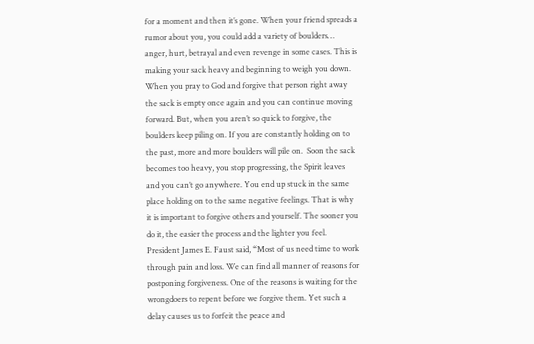for a moment and then it’s gone. When your friend spreads a rumor about you, you could add a variety of boulders… anger, hurt, betrayal and even revenge in some cases. This is making your sack heavy and beginning to weigh you down.  When you pray to God and forgive that person right away the sack is empty once again and you can continue moving forward. But, when you aren’t so quick to forgive, the boulders keep piling on. If you are constantly holding on to the past, more and more boulders will pile on.  Soon the sack becomes too heavy, you stop progressing, the Spirit leaves and you can’t go anywhere. You end up stuck in the same place holding on to the same negative feelings. That is why it is important to forgive others and yourself. The sooner you do it, the easier the process and the lighter you feel.
President James E. Faust said, “Most of us need time to work through pain and loss. We can find all manner of reasons for postponing forgiveness. One of the reasons is waiting for the wrongdoers to repent before we forgive them. Yet such a delay causes us to forfeit the peace and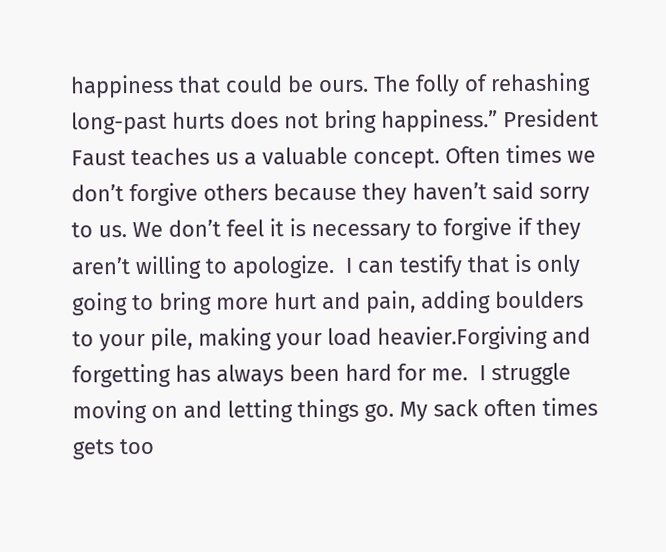happiness that could be ours. The folly of rehashing long-past hurts does not bring happiness.” President Faust teaches us a valuable concept. Often times we don’t forgive others because they haven’t said sorry to us. We don’t feel it is necessary to forgive if they aren’t willing to apologize.  I can testify that is only going to bring more hurt and pain, adding boulders to your pile, making your load heavier.Forgiving and forgetting has always been hard for me.  I struggle moving on and letting things go. My sack often times gets too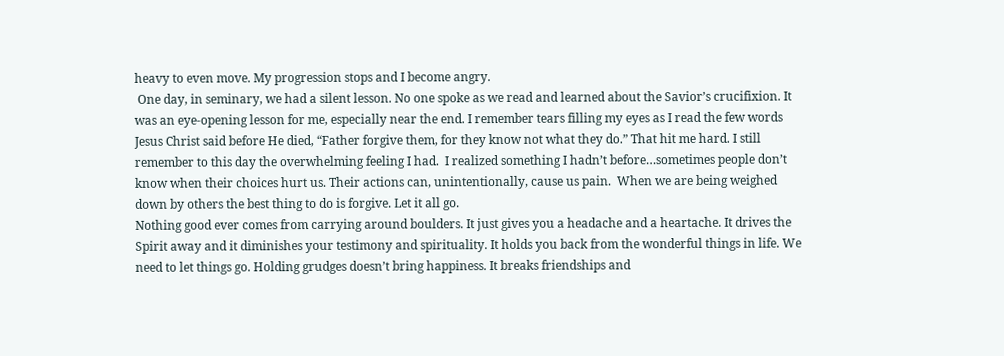heavy to even move. My progression stops and I become angry.
 One day, in seminary, we had a silent lesson. No one spoke as we read and learned about the Savior’s crucifixion. It was an eye-opening lesson for me, especially near the end. I remember tears filling my eyes as I read the few words Jesus Christ said before He died, “Father forgive them, for they know not what they do.” That hit me hard. I still remember to this day the overwhelming feeling I had.  I realized something I hadn’t before…sometimes people don’t know when their choices hurt us. Their actions can, unintentionally, cause us pain.  When we are being weighed down by others the best thing to do is forgive. Let it all go.
Nothing good ever comes from carrying around boulders. It just gives you a headache and a heartache. It drives the Spirit away and it diminishes your testimony and spirituality. It holds you back from the wonderful things in life. We need to let things go. Holding grudges doesn’t bring happiness. It breaks friendships and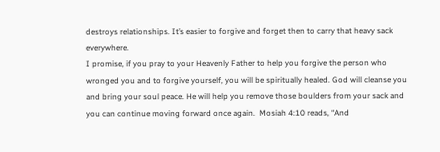destroys relationships. It’s easier to forgive and forget then to carry that heavy sack everywhere.
I promise, if you pray to your Heavenly Father to help you forgive the person who wronged you and to forgive yourself, you will be spiritually healed. God will cleanse you and bring your soul peace. He will help you remove those boulders from your sack and you can continue moving forward once again.  Mosiah 4:10 reads, “And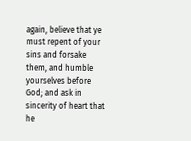again, believe that ye must repent of your sins and forsake them, and humble yourselves before God; and ask in sincerity of heart that he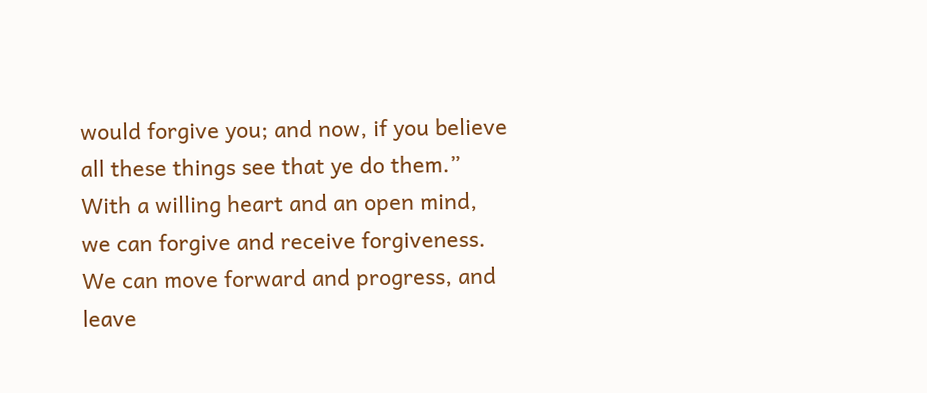would forgive you; and now, if you believe all these things see that ye do them.”  With a willing heart and an open mind, we can forgive and receive forgiveness. We can move forward and progress, and leave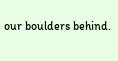our boulders behind.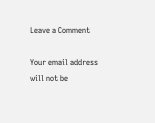Leave a Comment

Your email address will not be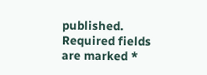published. Required fields are marked *